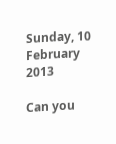Sunday, 10 February 2013

Can you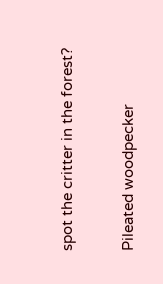spot the critter in the forest?

Pileated woodpecker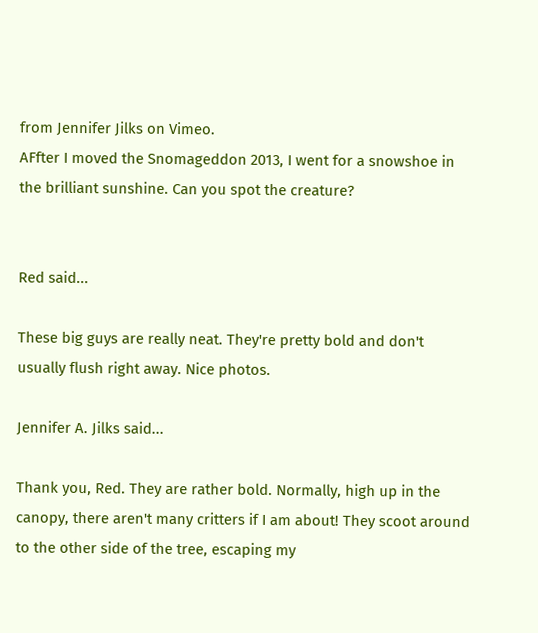from Jennifer Jilks on Vimeo.
AFfter I moved the Snomageddon 2013, I went for a snowshoe in the brilliant sunshine. Can you spot the creature?


Red said...

These big guys are really neat. They're pretty bold and don't usually flush right away. Nice photos.

Jennifer A. Jilks said...

Thank you, Red. They are rather bold. Normally, high up in the canopy, there aren't many critters if I am about! They scoot around to the other side of the tree, escaping my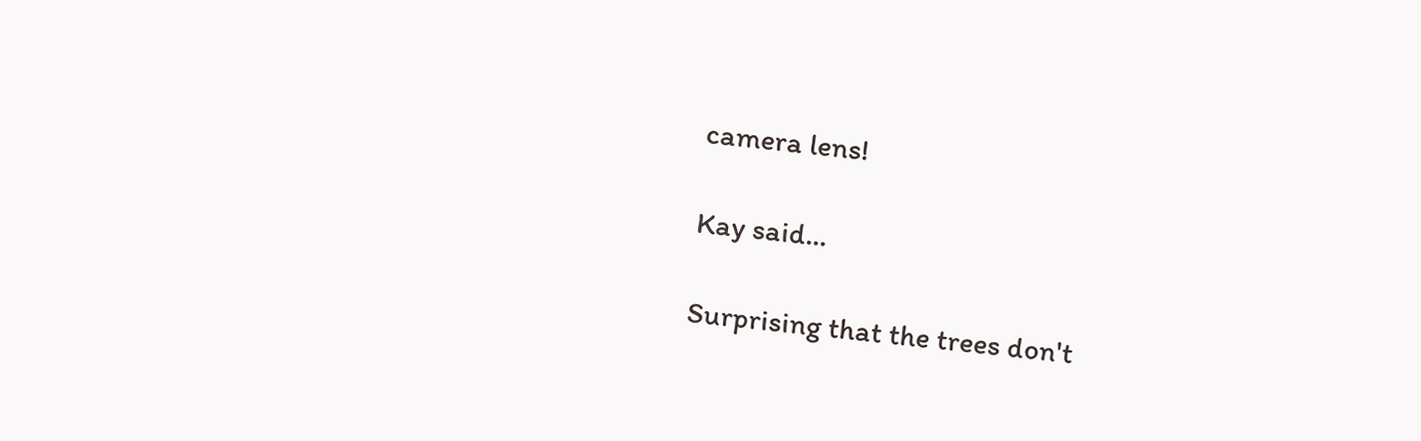camera lens!

Kay said...

Surprising that the trees don't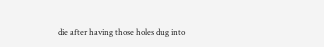die after having those holes dug into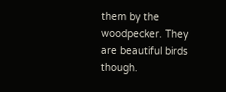them by the woodpecker. They are beautiful birds though.